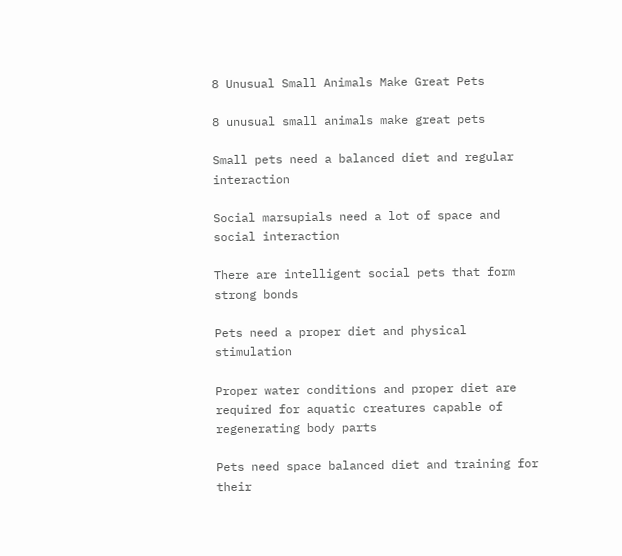8 Unusual Small Animals Make Great Pets

8 unusual small animals make great pets

Small pets need a balanced diet and regular interaction

Social marsupials need a lot of space and social interaction

There are intelligent social pets that form strong bonds

Pets need a proper diet and physical stimulation

Proper water conditions and proper diet are required for aquatic creatures capable of regenerating body parts

Pets need space balanced diet and training for their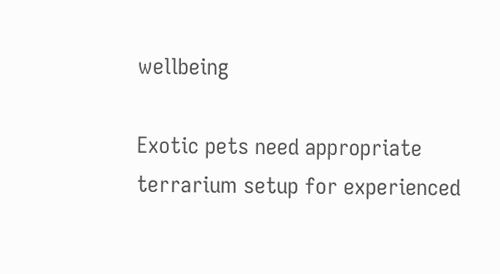wellbeing

Exotic pets need appropriate terrarium setup for experienced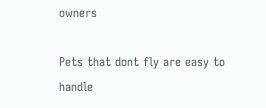owners

Pets that dont fly are easy to handle